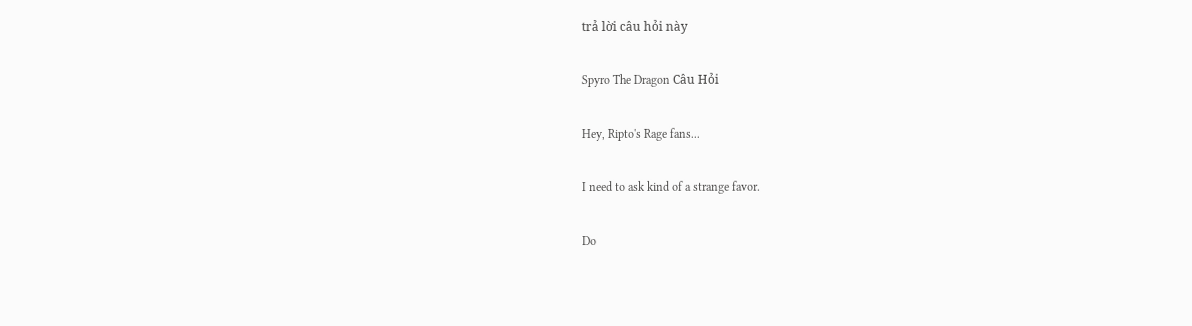trả lời câu hỏi này

Spyro The Dragon Câu Hỏi

Hey, Ripto's Rage fans...

I need to ask kind of a strange favor.

Do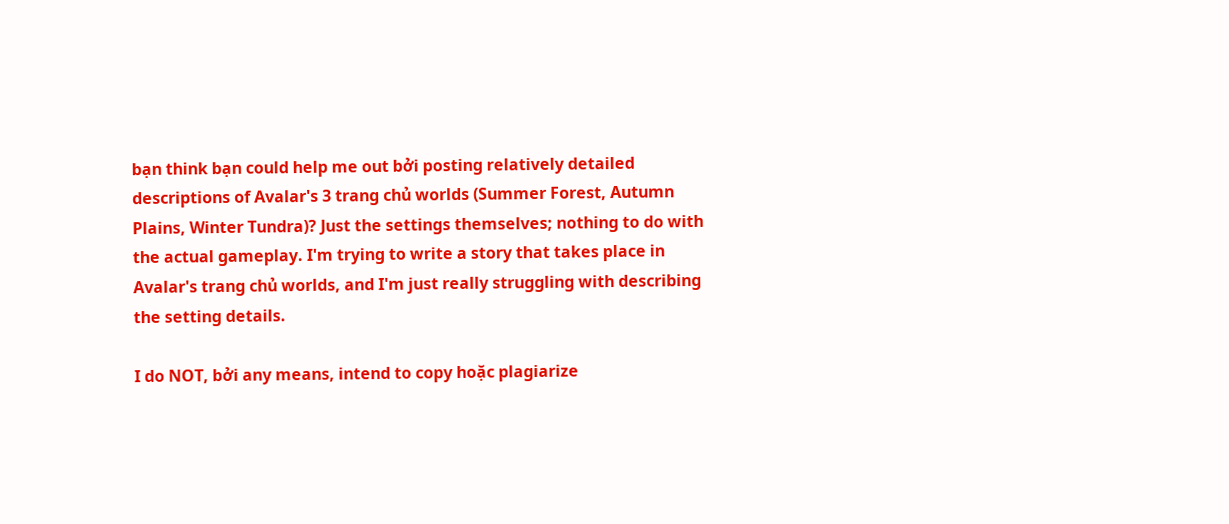bạn think bạn could help me out bởi posting relatively detailed descriptions of Avalar's 3 trang chủ worlds (Summer Forest, Autumn Plains, Winter Tundra)? Just the settings themselves; nothing to do with the actual gameplay. I'm trying to write a story that takes place in Avalar's trang chủ worlds, and I'm just really struggling with describing the setting details.

I do NOT, bởi any means, intend to copy hoặc plagiarize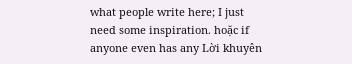what people write here; I just need some inspiration. hoặc if anyone even has any Lời khuyên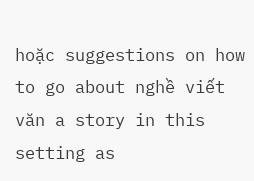hoặc suggestions on how to go about nghề viết văn a story in this setting as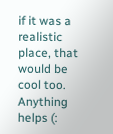if it was a realistic place, that would be cool too. Anything helps (: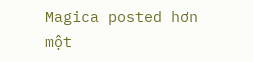Magica posted hơn một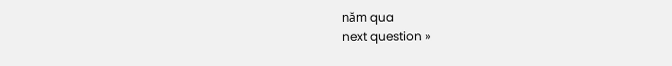năm qua
next question »